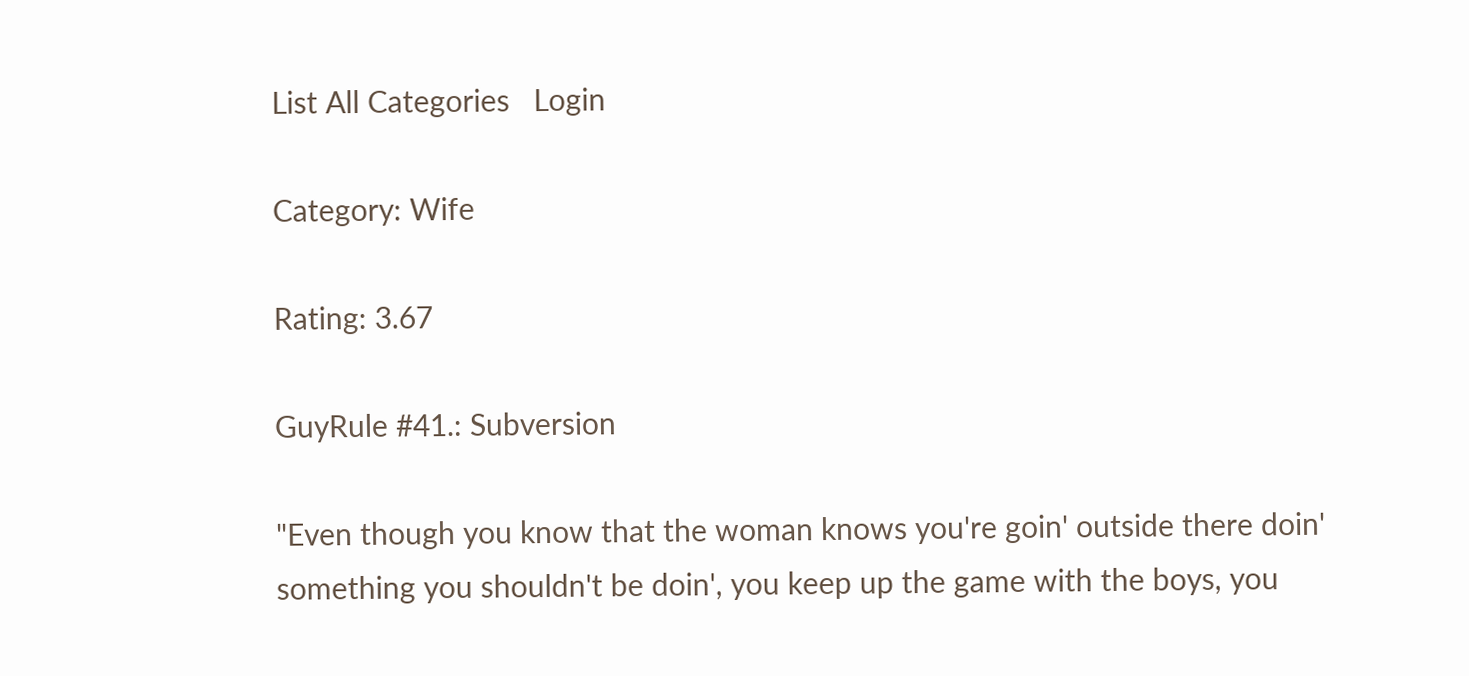List All Categories   Login

Category: Wife

Rating: 3.67

GuyRule #41.: Subversion

"Even though you know that the woman knows you're goin' outside there doin' something you shouldn't be doin', you keep up the game with the boys, you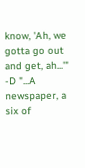know, 'Ah, we gotta go out and get, ah...'" -D "...A newspaper, a six of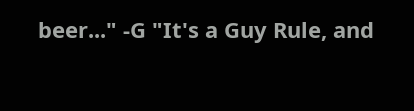beer..." -G "It's a Guy Rule, and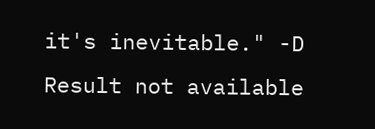it's inevitable." -D
Result not available